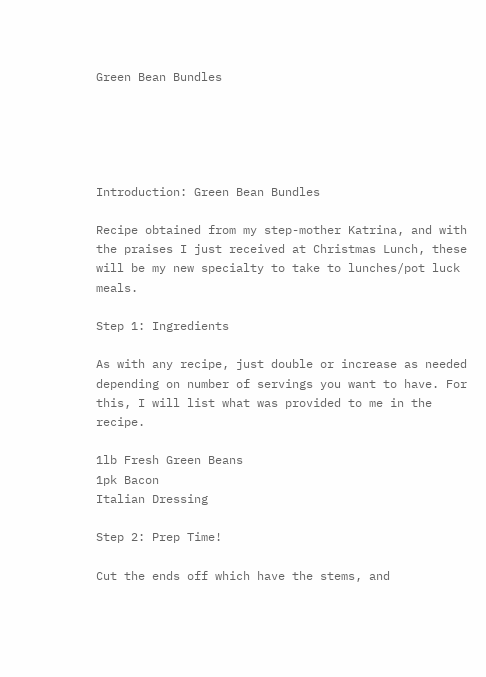Green Bean Bundles





Introduction: Green Bean Bundles

Recipe obtained from my step-mother Katrina, and with the praises I just received at Christmas Lunch, these will be my new specialty to take to lunches/pot luck meals.

Step 1: Ingredients

As with any recipe, just double or increase as needed depending on number of servings you want to have. For this, I will list what was provided to me in the recipe.

1lb Fresh Green Beans
1pk Bacon
Italian Dressing

Step 2: Prep Time!

Cut the ends off which have the stems, and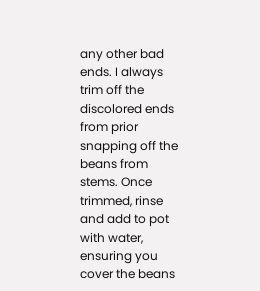any other bad ends. I always trim off the discolored ends from prior snapping off the beans from stems. Once trimmed, rinse and add to pot with water, ensuring you cover the beans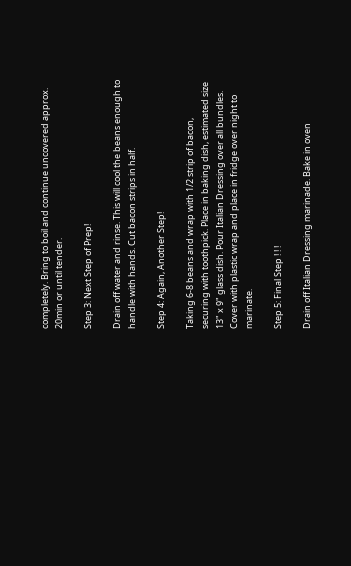completely. Bring to boil and continue uncovered approx. 20min or until tender.

Step 3: Next Step of Prep!

Drain off water and rinse. This will cool the beans enough to handle with hands. Cut bacon strips in half.

Step 4: Again, Another Step!

Taking 6-8 beans and wrap with 1/2 strip of bacon, securing with toothpick. Place in baking dish, estimated size 13" x 9" glass dish. Pour Italian Dressing over all bundles. Cover with plastic wrap and place in fridge over night to marinate.

Step 5: Final Step ! ! !

Drain off Italian Dressing marinade. Bake in oven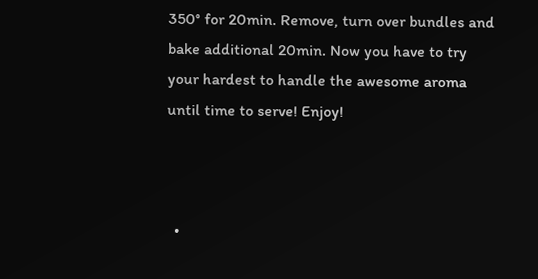350° for 20min. Remove, turn over bundles and bake additional 20min. Now you have to try your hardest to handle the awesome aroma until time to serve! Enjoy!



  •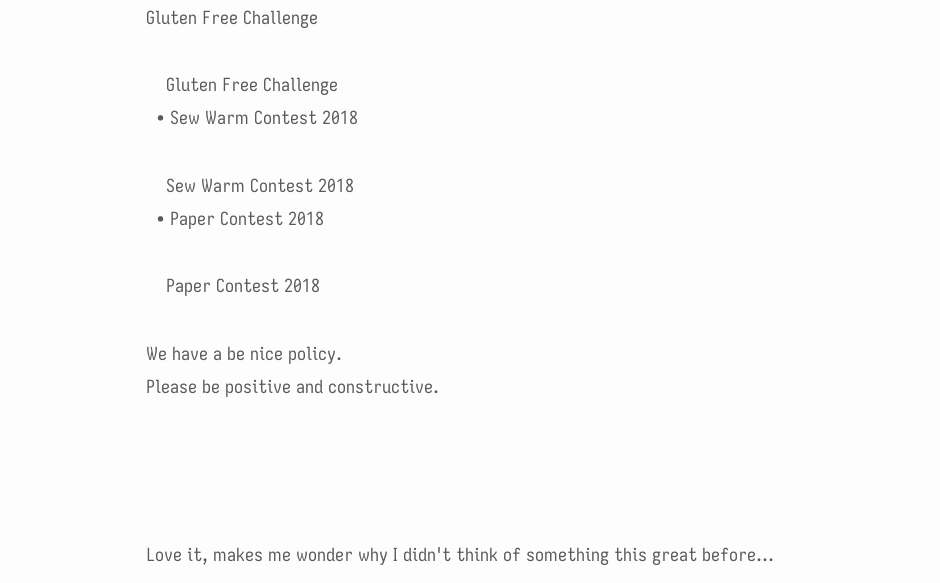Gluten Free Challenge

    Gluten Free Challenge
  • Sew Warm Contest 2018

    Sew Warm Contest 2018
  • Paper Contest 2018

    Paper Contest 2018

We have a be nice policy.
Please be positive and constructive.




Love it, makes me wonder why I didn't think of something this great before...